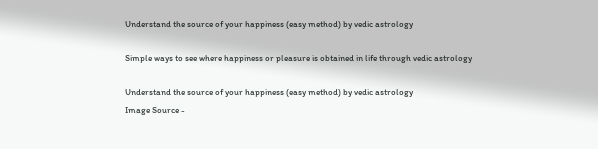Understand the source of your happiness (easy method) by vedic astrology

Simple ways to see where happiness or pleasure is obtained in life through vedic astrology

Understand the source of your happiness (easy method) by vedic astrology
Image Source -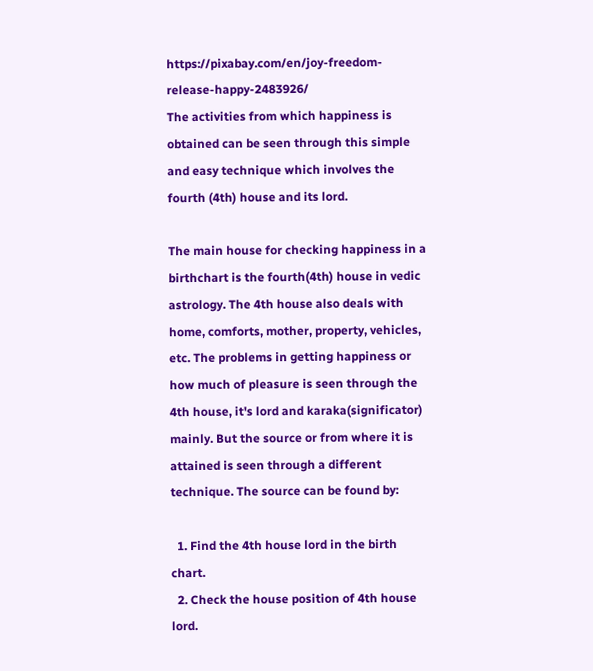https://pixabay.com/en/joy-freedom-release-happy-2483926/
The activities from which happiness is obtained can be seen through this simple and easy technique which involves the fourth (4th) house and its lord.

The main house for checking happiness in a birthchart is the fourth(4th) house in vedic astrology. The 4th house also deals with home, comforts, mother, property, vehicles, etc. The problems in getting happiness or how much of pleasure is seen through the 4th house, it's lord and karaka(significator) mainly. But the source or from where it is attained is seen through a different technique. The source can be found by:

  1. Find the 4th house lord in the birth chart.
  2. Check the house position of 4th house lord.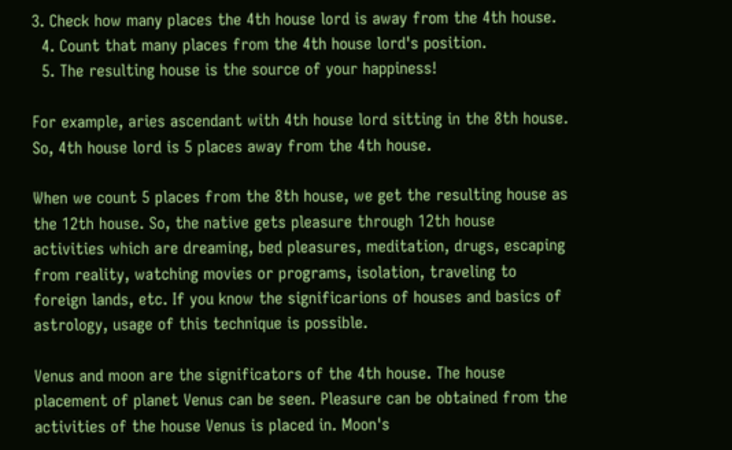3. Check how many places the 4th house lord is away from the 4th house.
  4. Count that many places from the 4th house lord's position.
  5. The resulting house is the source of your happiness!

For example, aries ascendant with 4th house lord sitting in the 8th house. So, 4th house lord is 5 places away from the 4th house.

When we count 5 places from the 8th house, we get the resulting house as the 12th house. So, the native gets pleasure through 12th house activities which are dreaming, bed pleasures, meditation, drugs, escaping from reality, watching movies or programs, isolation, traveling to foreign lands, etc. If you know the significarions of houses and basics of astrology, usage of this technique is possible.

Venus and moon are the significators of the 4th house. The house placement of planet Venus can be seen. Pleasure can be obtained from the activities of the house Venus is placed in. Moon's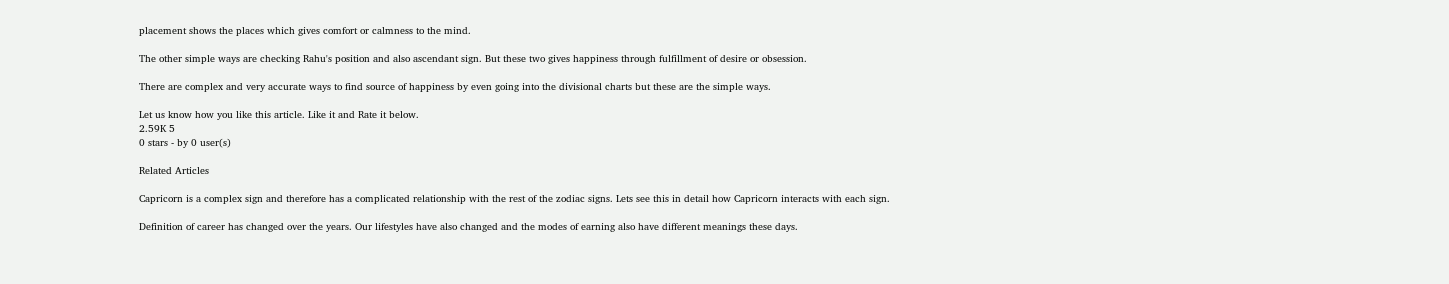placement shows the places which gives comfort or calmness to the mind.

The other simple ways are checking Rahu's position and also ascendant sign. But these two gives happiness through fulfillment of desire or obsession.

There are complex and very accurate ways to find source of happiness by even going into the divisional charts but these are the simple ways.

Let us know how you like this article. Like it and Rate it below.
2.59K 5
0 stars - by 0 user(s)

Related Articles

Capricorn is a complex sign and therefore has a complicated relationship with the rest of the zodiac signs. Lets see this in detail how Capricorn interacts with each sign.

Definition of career has changed over the years. Our lifestyles have also changed and the modes of earning also have different meanings these days.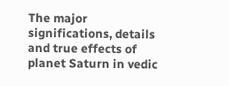The major significations, details and true effects of planet Saturn in vedic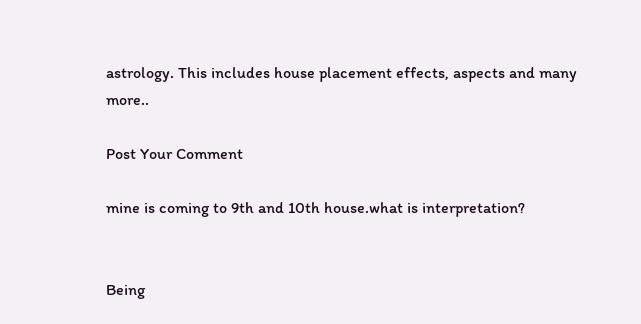astrology. This includes house placement effects, aspects and many more..

Post Your Comment

mine is coming to 9th and 10th house.what is interpretation?


Being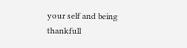your self and being thankfull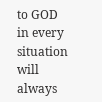to GOD in every situation will always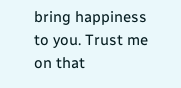bring happiness to you. Trust me on that